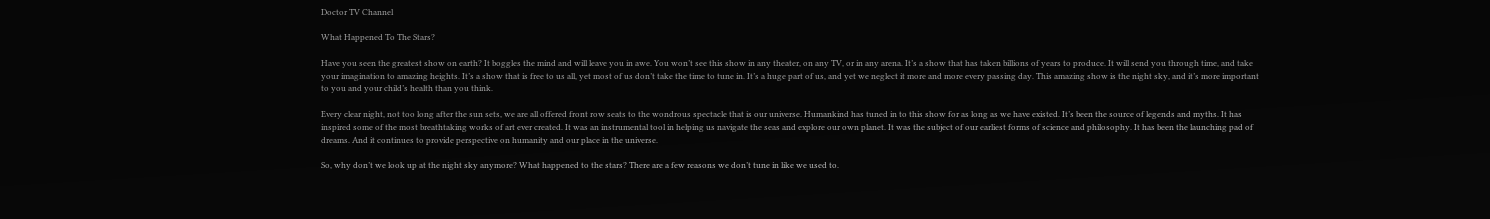Doctor TV Channel

What Happened To The Stars?

Have you seen the greatest show on earth? It boggles the mind and will leave you in awe. You won’t see this show in any theater, on any TV, or in any arena. It’s a show that has taken billions of years to produce. It will send you through time, and take your imagination to amazing heights. It’s a show that is free to us all, yet most of us don’t take the time to tune in. It’s a huge part of us, and yet we neglect it more and more every passing day. This amazing show is the night sky, and it’s more important to you and your child’s health than you think.

Every clear night, not too long after the sun sets, we are all offered front row seats to the wondrous spectacle that is our universe. Humankind has tuned in to this show for as long as we have existed. It’s been the source of legends and myths. It has inspired some of the most breathtaking works of art ever created. It was an instrumental tool in helping us navigate the seas and explore our own planet. It was the subject of our earliest forms of science and philosophy. It has been the launching pad of dreams. And it continues to provide perspective on humanity and our place in the universe.

So, why don’t we look up at the night sky anymore? What happened to the stars? There are a few reasons we don’t tune in like we used to.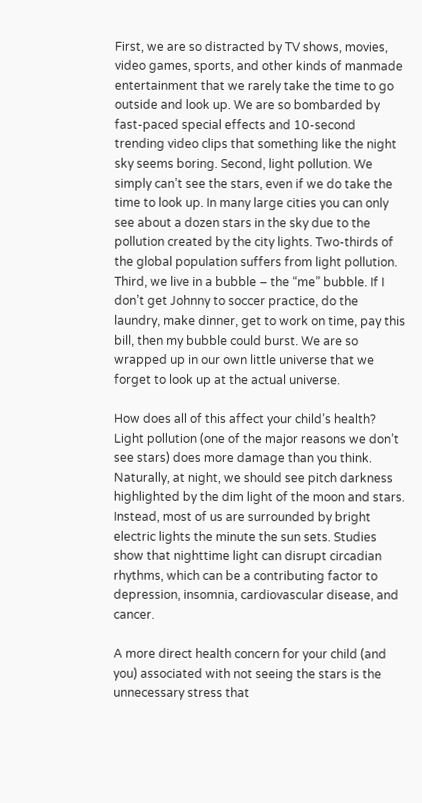First, we are so distracted by TV shows, movies, video games, sports, and other kinds of manmade entertainment that we rarely take the time to go outside and look up. We are so bombarded by fast-paced special effects and 10-second trending video clips that something like the night sky seems boring. Second, light pollution. We simply can’t see the stars, even if we do take the time to look up. In many large cities you can only see about a dozen stars in the sky due to the pollution created by the city lights. Two-thirds of the global population suffers from light pollution. Third, we live in a bubble – the “me” bubble. If I don’t get Johnny to soccer practice, do the laundry, make dinner, get to work on time, pay this bill, then my bubble could burst. We are so wrapped up in our own little universe that we forget to look up at the actual universe.

How does all of this affect your child’s health? Light pollution (one of the major reasons we don’t see stars) does more damage than you think. Naturally, at night, we should see pitch darkness highlighted by the dim light of the moon and stars. Instead, most of us are surrounded by bright electric lights the minute the sun sets. Studies show that nighttime light can disrupt circadian rhythms, which can be a contributing factor to depression, insomnia, cardiovascular disease, and cancer.

A more direct health concern for your child (and you) associated with not seeing the stars is the unnecessary stress that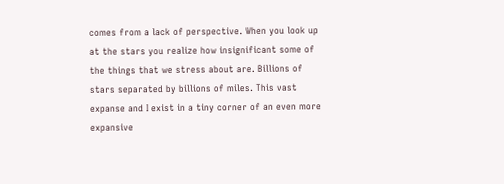comes from a lack of perspective. When you look up at the stars you realize how insignificant some of the things that we stress about are. Billions of stars separated by billions of miles. This vast expanse and I exist in a tiny corner of an even more expansive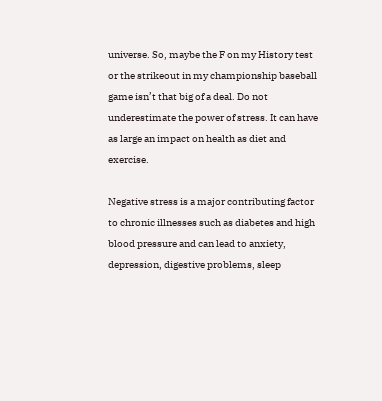universe. So, maybe the F on my History test or the strikeout in my championship baseball game isn’t that big of a deal. Do not underestimate the power of stress. It can have as large an impact on health as diet and exercise.

Negative stress is a major contributing factor to chronic illnesses such as diabetes and high blood pressure and can lead to anxiety, depression, digestive problems, sleep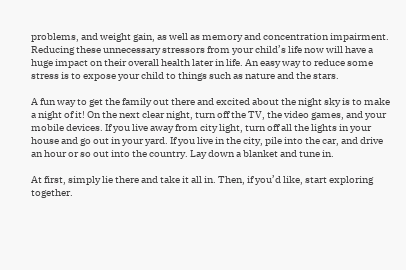problems, and weight gain, as well as memory and concentration impairment. Reducing these unnecessary stressors from your child’s life now will have a huge impact on their overall health later in life. An easy way to reduce some stress is to expose your child to things such as nature and the stars.

A fun way to get the family out there and excited about the night sky is to make a night of it! On the next clear night, turn off the TV, the video games, and your mobile devices. If you live away from city light, turn off all the lights in your house and go out in your yard. If you live in the city, pile into the car, and drive an hour or so out into the country. Lay down a blanket and tune in.

At first, simply lie there and take it all in. Then, if you’d like, start exploring together.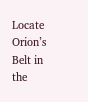Locate Orion’s Belt in the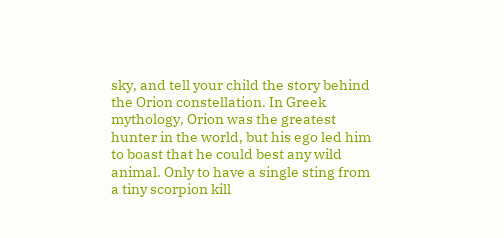sky, and tell your child the story behind the Orion constellation. In Greek mythology, Orion was the greatest hunter in the world, but his ego led him to boast that he could best any wild animal. Only to have a single sting from a tiny scorpion kill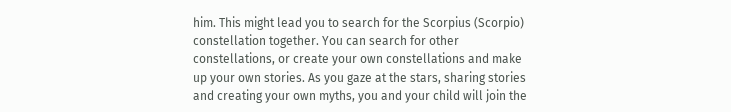him. This might lead you to search for the Scorpius (Scorpio) constellation together. You can search for other constellations, or create your own constellations and make up your own stories. As you gaze at the stars, sharing stories and creating your own myths, you and your child will join the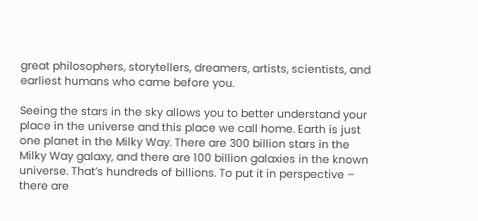great philosophers, storytellers, dreamers, artists, scientists, and earliest humans who came before you.

Seeing the stars in the sky allows you to better understand your place in the universe and this place we call home. Earth is just one planet in the Milky Way. There are 300 billion stars in the Milky Way galaxy, and there are 100 billion galaxies in the known universe. That’s hundreds of billions. To put it in perspective – there are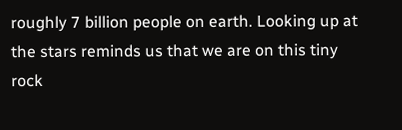roughly 7 billion people on earth. Looking up at the stars reminds us that we are on this tiny rock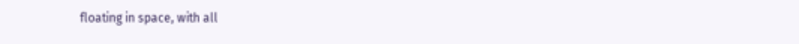floating in space, with all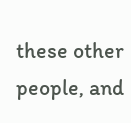these other people, and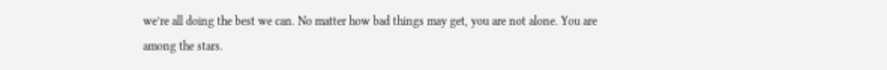we’re all doing the best we can. No matter how bad things may get, you are not alone. You are among the stars.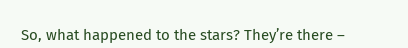So, what happened to the stars? They’re there –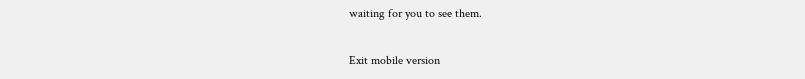waiting for you to see them.

Exit mobile version